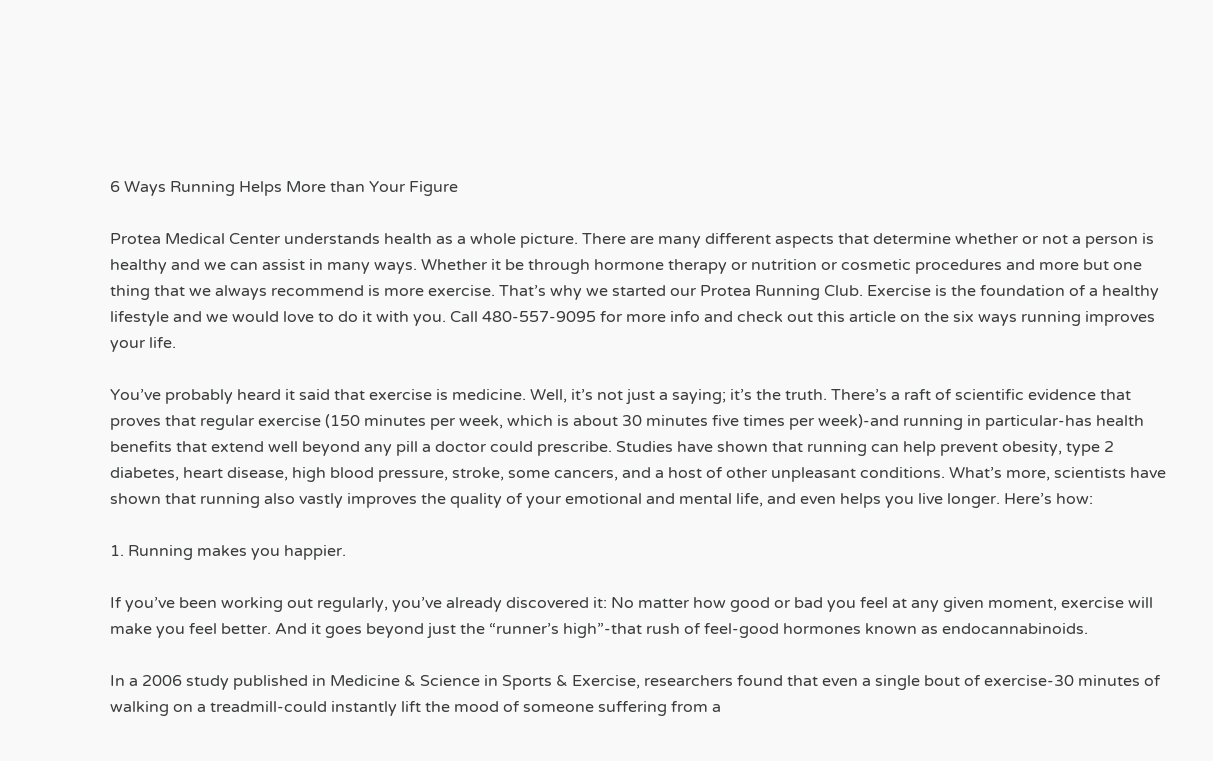6 Ways Running Helps More than Your Figure

Protea Medical Center understands health as a whole picture. There are many different aspects that determine whether or not a person is healthy and we can assist in many ways. Whether it be through hormone therapy or nutrition or cosmetic procedures and more but one thing that we always recommend is more exercise. That’s why we started our Protea Running Club. Exercise is the foundation of a healthy lifestyle and we would love to do it with you. Call 480-557-9095 for more info and check out this article on the six ways running improves your life.

You’ve probably heard it said that exercise is medicine. Well, it’s not just a saying; it’s the truth. There’s a raft of scientific evidence that proves that regular exercise (150 minutes per week, which is about 30 minutes five times per week)-and running in particular-has health benefits that extend well beyond any pill a doctor could prescribe. Studies have shown that running can help prevent obesity, type 2 diabetes, heart disease, high blood pressure, stroke, some cancers, and a host of other unpleasant conditions. What’s more, scientists have shown that running also vastly improves the quality of your emotional and mental life, and even helps you live longer. Here’s how:

1. Running makes you happier.

If you’ve been working out regularly, you’ve already discovered it: No matter how good or bad you feel at any given moment, exercise will make you feel better. And it goes beyond just the “runner’s high”-that rush of feel-good hormones known as endocannabinoids.

In a 2006 study published in Medicine & Science in Sports & Exercise, researchers found that even a single bout of exercise-30 minutes of walking on a treadmill-could instantly lift the mood of someone suffering from a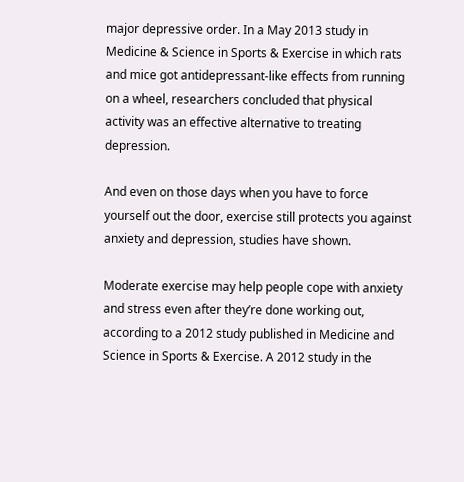major depressive order. In a May 2013 study in Medicine & Science in Sports & Exercise in which rats and mice got antidepressant-like effects from running on a wheel, researchers concluded that physical activity was an effective alternative to treating depression.

And even on those days when you have to force yourself out the door, exercise still protects you against anxiety and depression, studies have shown.

Moderate exercise may help people cope with anxiety and stress even after they’re done working out, according to a 2012 study published in Medicine and Science in Sports & Exercise. A 2012 study in the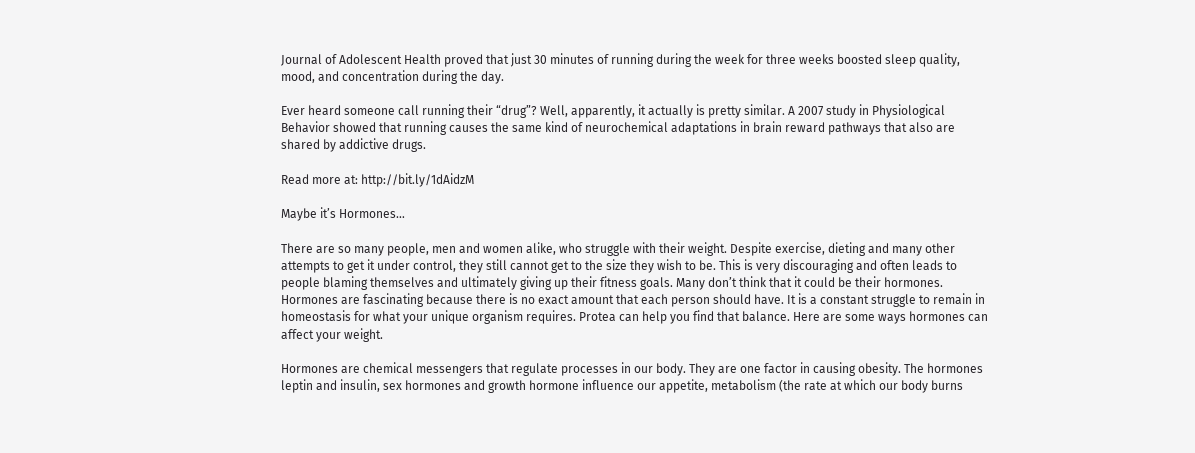Journal of Adolescent Health proved that just 30 minutes of running during the week for three weeks boosted sleep quality, mood, and concentration during the day.

Ever heard someone call running their “drug”? Well, apparently, it actually is pretty similar. A 2007 study in Physiological Behavior showed that running causes the same kind of neurochemical adaptations in brain reward pathways that also are shared by addictive drugs.

Read more at: http://bit.ly/1dAidzM

Maybe it’s Hormones…

There are so many people, men and women alike, who struggle with their weight. Despite exercise, dieting and many other attempts to get it under control, they still cannot get to the size they wish to be. This is very discouraging and often leads to people blaming themselves and ultimately giving up their fitness goals. Many don’t think that it could be their hormones. Hormones are fascinating because there is no exact amount that each person should have. It is a constant struggle to remain in homeostasis for what your unique organism requires. Protea can help you find that balance. Here are some ways hormones can affect your weight.

Hormones are chemical messengers that regulate processes in our body. They are one factor in causing obesity. The hormones leptin and insulin, sex hormones and growth hormone influence our appetite, metabolism (the rate at which our body burns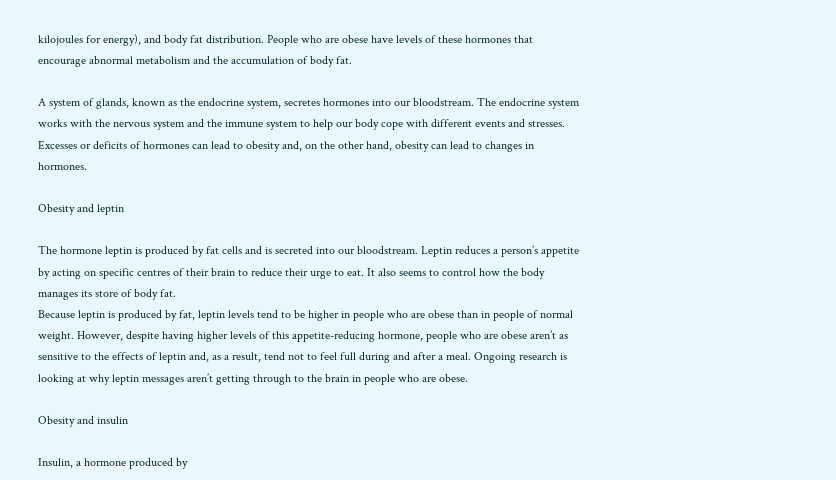kilojoules for energy), and body fat distribution. People who are obese have levels of these hormones that encourage abnormal metabolism and the accumulation of body fat.

A system of glands, known as the endocrine system, secretes hormones into our bloodstream. The endocrine system works with the nervous system and the immune system to help our body cope with different events and stresses. Excesses or deficits of hormones can lead to obesity and, on the other hand, obesity can lead to changes in hormones.

Obesity and leptin

The hormone leptin is produced by fat cells and is secreted into our bloodstream. Leptin reduces a person’s appetite by acting on specific centres of their brain to reduce their urge to eat. It also seems to control how the body manages its store of body fat.
Because leptin is produced by fat, leptin levels tend to be higher in people who are obese than in people of normal weight. However, despite having higher levels of this appetite-reducing hormone, people who are obese aren’t as sensitive to the effects of leptin and, as a result, tend not to feel full during and after a meal. Ongoing research is looking at why leptin messages aren’t getting through to the brain in people who are obese.

Obesity and insulin

Insulin, a hormone produced by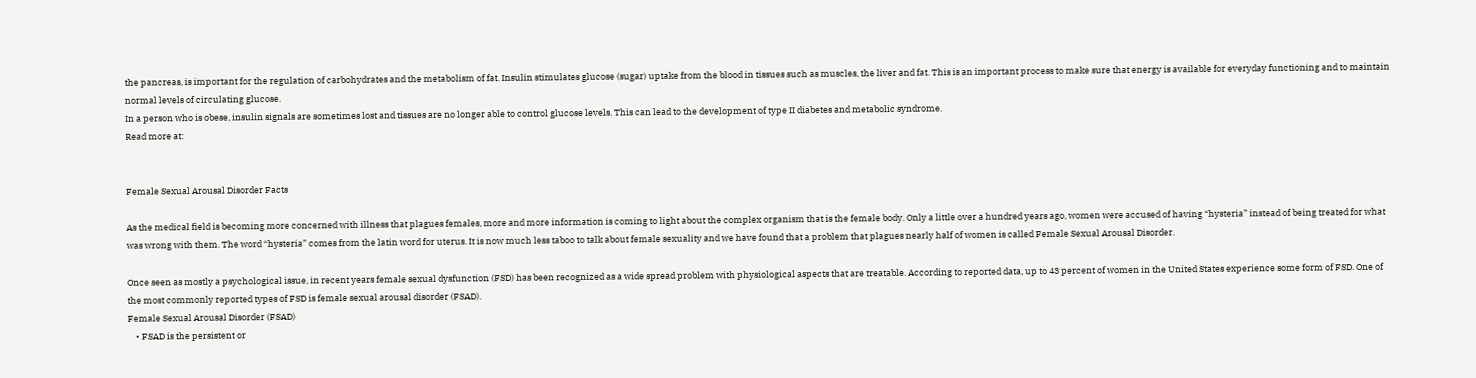the pancreas, is important for the regulation of carbohydrates and the metabolism of fat. Insulin stimulates glucose (sugar) uptake from the blood in tissues such as muscles, the liver and fat. This is an important process to make sure that energy is available for everyday functioning and to maintain normal levels of circulating glucose.
In a person who is obese, insulin signals are sometimes lost and tissues are no longer able to control glucose levels. This can lead to the development of type II diabetes and metabolic syndrome.
Read more at:


Female Sexual Arousal Disorder Facts

As the medical field is becoming more concerned with illness that plagues females, more and more information is coming to light about the complex organism that is the female body. Only a little over a hundred years ago, women were accused of having “hysteria” instead of being treated for what was wrong with them. The word “hysteria” comes from the latin word for uterus. It is now much less taboo to talk about female sexuality and we have found that a problem that plagues nearly half of women is called Female Sexual Arousal Disorder.

Once seen as mostly a psychological issue, in recent years female sexual dysfunction (FSD) has been recognized as a wide spread problem with physiological aspects that are treatable. According to reported data, up to 43 percent of women in the United States experience some form of FSD. One of the most commonly reported types of FSD is female sexual arousal disorder (FSAD).
Female Sexual Arousal Disorder (FSAD)
    • FSAD is the persistent or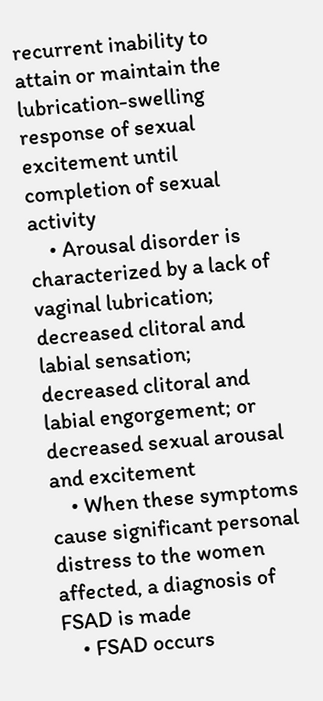recurrent inability to attain or maintain the lubrication-swelling response of sexual excitement until completion of sexual activity
    • Arousal disorder is characterized by a lack of vaginal lubrication; decreased clitoral and labial sensation; decreased clitoral and labial engorgement; or decreased sexual arousal and excitement
    • When these symptoms cause significant personal distress to the women affected, a diagnosis of FSAD is made
    • FSAD occurs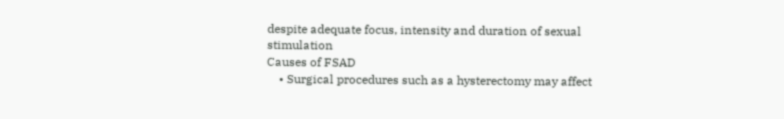despite adequate focus, intensity and duration of sexual stimulation
Causes of FSAD
    • Surgical procedures such as a hysterectomy may affect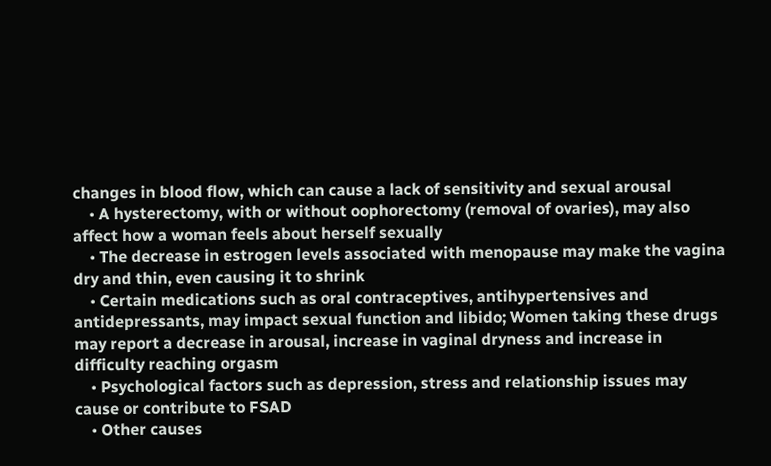changes in blood flow, which can cause a lack of sensitivity and sexual arousal
    • A hysterectomy, with or without oophorectomy (removal of ovaries), may also affect how a woman feels about herself sexually
    • The decrease in estrogen levels associated with menopause may make the vagina dry and thin, even causing it to shrink
    • Certain medications such as oral contraceptives, antihypertensives and antidepressants, may impact sexual function and libido; Women taking these drugs may report a decrease in arousal, increase in vaginal dryness and increase in difficulty reaching orgasm
    • Psychological factors such as depression, stress and relationship issues may cause or contribute to FSAD
    • Other causes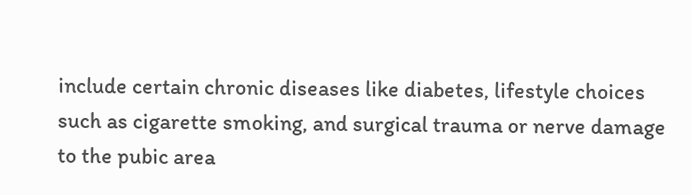include certain chronic diseases like diabetes, lifestyle choices such as cigarette smoking, and surgical trauma or nerve damage to the pubic area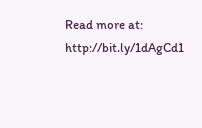Read more at: http://bit.ly/1dAgCd1